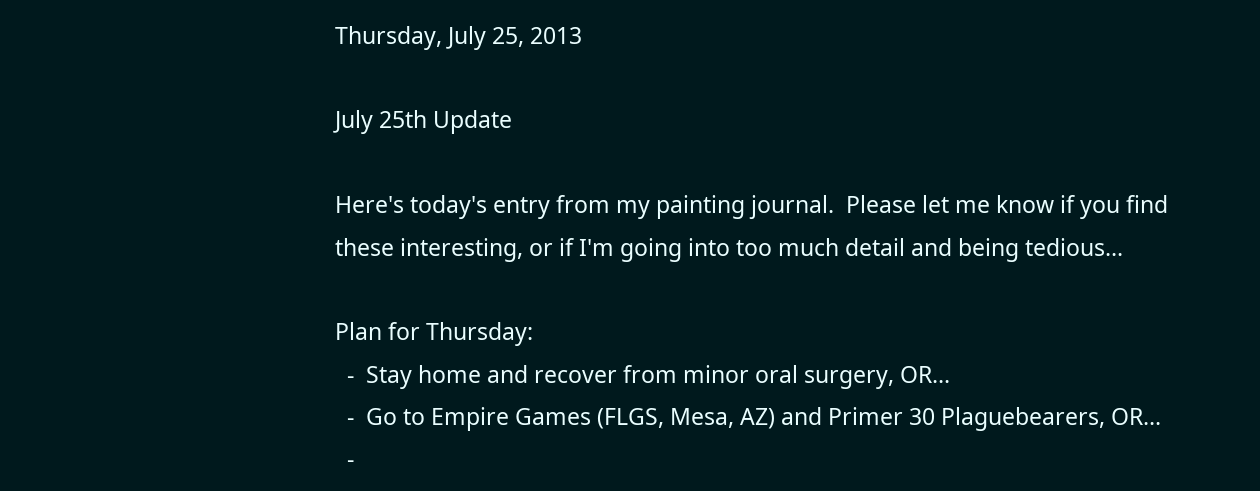Thursday, July 25, 2013

July 25th Update

Here's today's entry from my painting journal.  Please let me know if you find these interesting, or if I'm going into too much detail and being tedious...

Plan for Thursday:
  -  Stay home and recover from minor oral surgery, OR...
  -  Go to Empire Games (FLGS, Mesa, AZ) and Primer 30 Plaguebearers, OR...
  -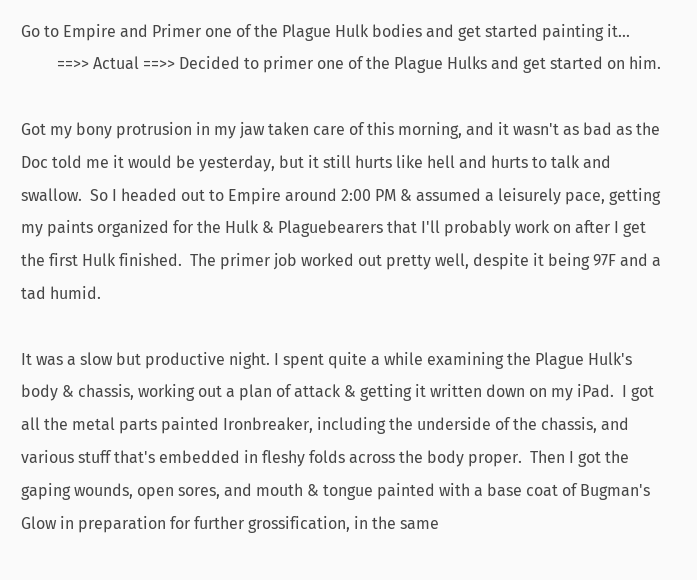Go to Empire and Primer one of the Plague Hulk bodies and get started painting it...
         ==>> Actual ==>> Decided to primer one of the Plague Hulks and get started on him.

Got my bony protrusion in my jaw taken care of this morning, and it wasn't as bad as the Doc told me it would be yesterday, but it still hurts like hell and hurts to talk and swallow.  So I headed out to Empire around 2:00 PM & assumed a leisurely pace, getting my paints organized for the Hulk & Plaguebearers that I'll probably work on after I get the first Hulk finished.  The primer job worked out pretty well, despite it being 97F and a tad humid.

It was a slow but productive night. I spent quite a while examining the Plague Hulk's body & chassis, working out a plan of attack & getting it written down on my iPad.  I got all the metal parts painted Ironbreaker, including the underside of the chassis, and various stuff that's embedded in fleshy folds across the body proper.  Then I got the gaping wounds, open sores, and mouth & tongue painted with a base coat of Bugman's Glow in preparation for further grossification, in the same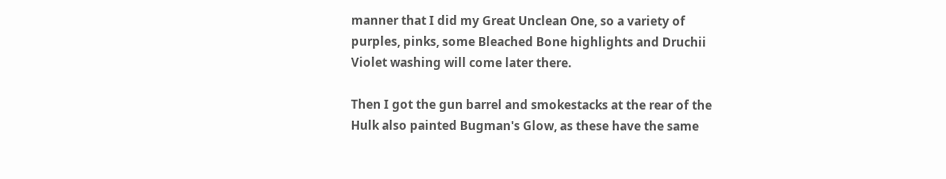manner that I did my Great Unclean One, so a variety of purples, pinks, some Bleached Bone highlights and Druchii Violet washing will come later there.

Then I got the gun barrel and smokestacks at the rear of the Hulk also painted Bugman's Glow, as these have the same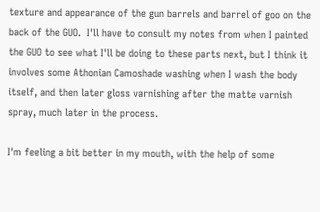texture and appearance of the gun barrels and barrel of goo on the back of the GUO.  I'll have to consult my notes from when I painted the GUO to see what I'll be doing to these parts next, but I think it involves some Athonian Camoshade washing when I wash the body itself, and then later gloss varnishing after the matte varnish spray, much later in the process.

I'm feeling a bit better in my mouth, with the help of some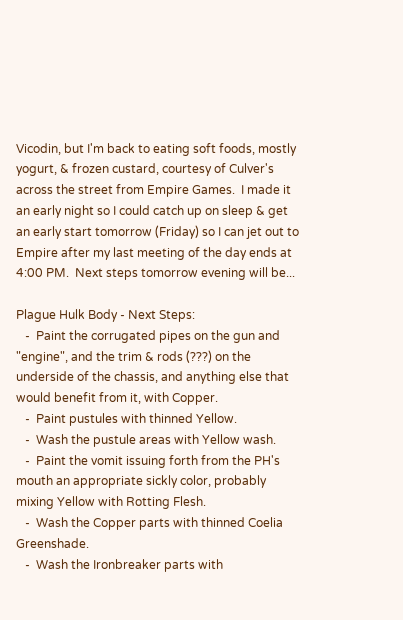Vicodin, but I'm back to eating soft foods, mostly yogurt, & frozen custard, courtesy of Culver's across the street from Empire Games.  I made it an early night so I could catch up on sleep & get an early start tomorrow (Friday) so I can jet out to Empire after my last meeting of the day ends at 4:00 PM.  Next steps tomorrow evening will be...

Plague Hulk Body - Next Steps:
   -  Paint the corrugated pipes on the gun and "engine", and the trim & rods (???) on the underside of the chassis, and anything else that would benefit from it, with Copper.
   -  Paint pustules with thinned Yellow.
   -  Wash the pustule areas with Yellow wash.
   -  Paint the vomit issuing forth from the PH's mouth an appropriate sickly color, probably mixing Yellow with Rotting Flesh.
   -  Wash the Copper parts with thinned Coelia Greenshade.
   -  Wash the Ironbreaker parts with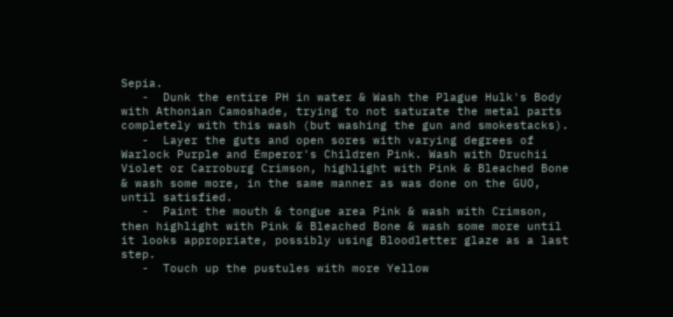Sepia.
   -  Dunk the entire PH in water & Wash the Plague Hulk's Body with Athonian Camoshade, trying to not saturate the metal parts completely with this wash (but washing the gun and smokestacks).
   -  Layer the guts and open sores with varying degrees of Warlock Purple and Emperor's Children Pink. Wash with Druchii Violet or Carroburg Crimson, highlight with Pink & Bleached Bone & wash some more, in the same manner as was done on the GUO, until satisfied.
   -  Paint the mouth & tongue area Pink & wash with Crimson, then highlight with Pink & Bleached Bone & wash some more until it looks appropriate, possibly using Bloodletter glaze as a last step.
   -  Touch up the pustules with more Yellow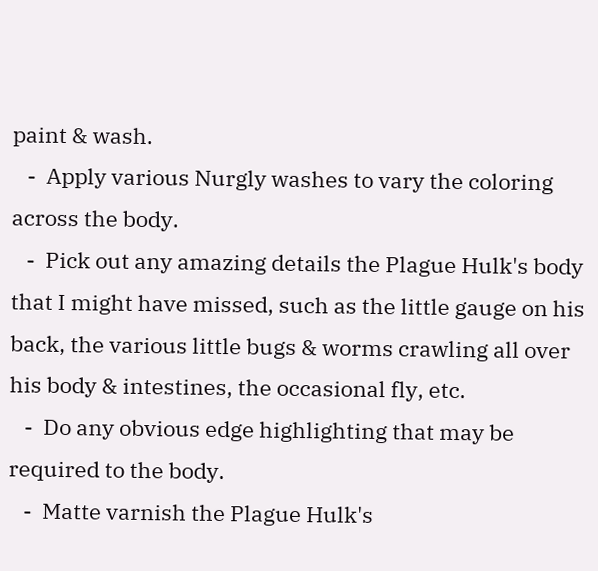paint & wash.
   -  Apply various Nurgly washes to vary the coloring across the body.
   -  Pick out any amazing details the Plague Hulk's body that I might have missed, such as the little gauge on his back, the various little bugs & worms crawling all over his body & intestines, the occasional fly, etc.
   -  Do any obvious edge highlighting that may be required to the body.
   -  Matte varnish the Plague Hulk's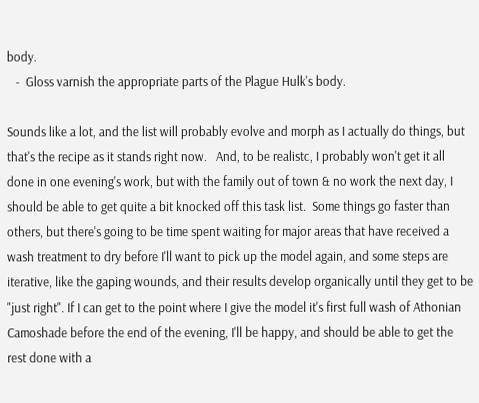body.
   -  Gloss varnish the appropriate parts of the Plague Hulk's body.

Sounds like a lot, and the list will probably evolve and morph as I actually do things, but that's the recipe as it stands right now.   And, to be realistc, I probably won't get it all done in one evening's work, but with the family out of town & no work the next day, I should be able to get quite a bit knocked off this task list.  Some things go faster than others, but there's going to be time spent waiting for major areas that have received a wash treatment to dry before I'll want to pick up the model again, and some steps are iterative, like the gaping wounds, and their results develop organically until they get to be "just right". If I can get to the point where I give the model it's first full wash of Athonian Camoshade before the end of the evening, I'll be happy, and should be able to get the rest done with a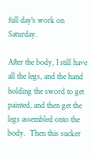full day's work on Saturday.

After the body, I still have all the legs, and the hand holding the sword to get painted, and then get the legs assembled onto the body.  Then this sucker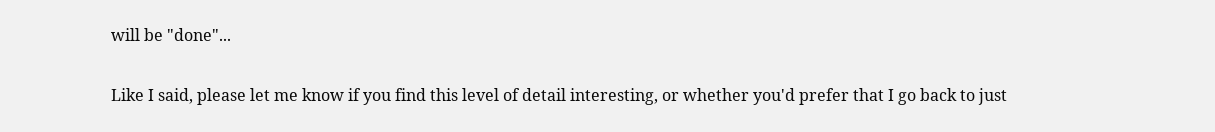will be "done"...

Like I said, please let me know if you find this level of detail interesting, or whether you'd prefer that I go back to just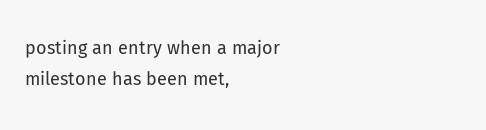posting an entry when a major milestone has been met,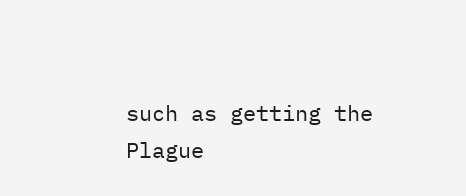such as getting the Plague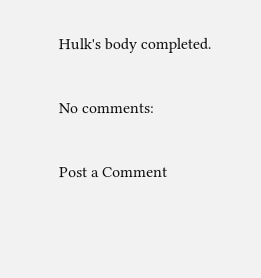Hulk's body completed.

No comments:

Post a Comment